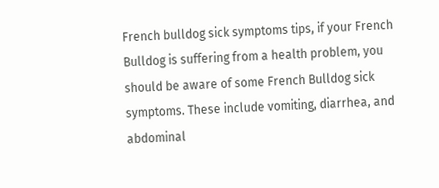French bulldog sick symptoms tips, if your French Bulldog is suffering from a health problem, you should be aware of some French Bulldog sick symptoms. These include vomiting, diarrhea, and abdominal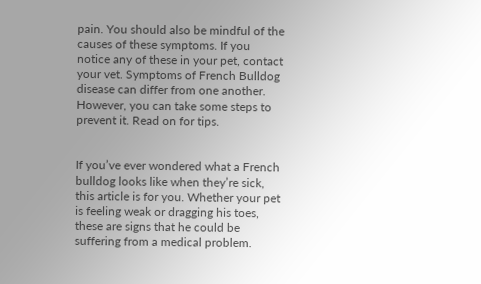pain. You should also be mindful of the causes of these symptoms. If you notice any of these in your pet, contact your vet. Symptoms of French Bulldog disease can differ from one another. However, you can take some steps to prevent it. Read on for tips.


If you’ve ever wondered what a French bulldog looks like when they’re sick, this article is for you. Whether your pet is feeling weak or dragging his toes, these are signs that he could be suffering from a medical problem.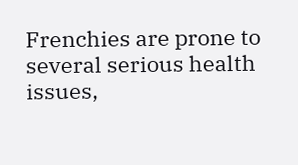Frenchies are prone to several serious health issues,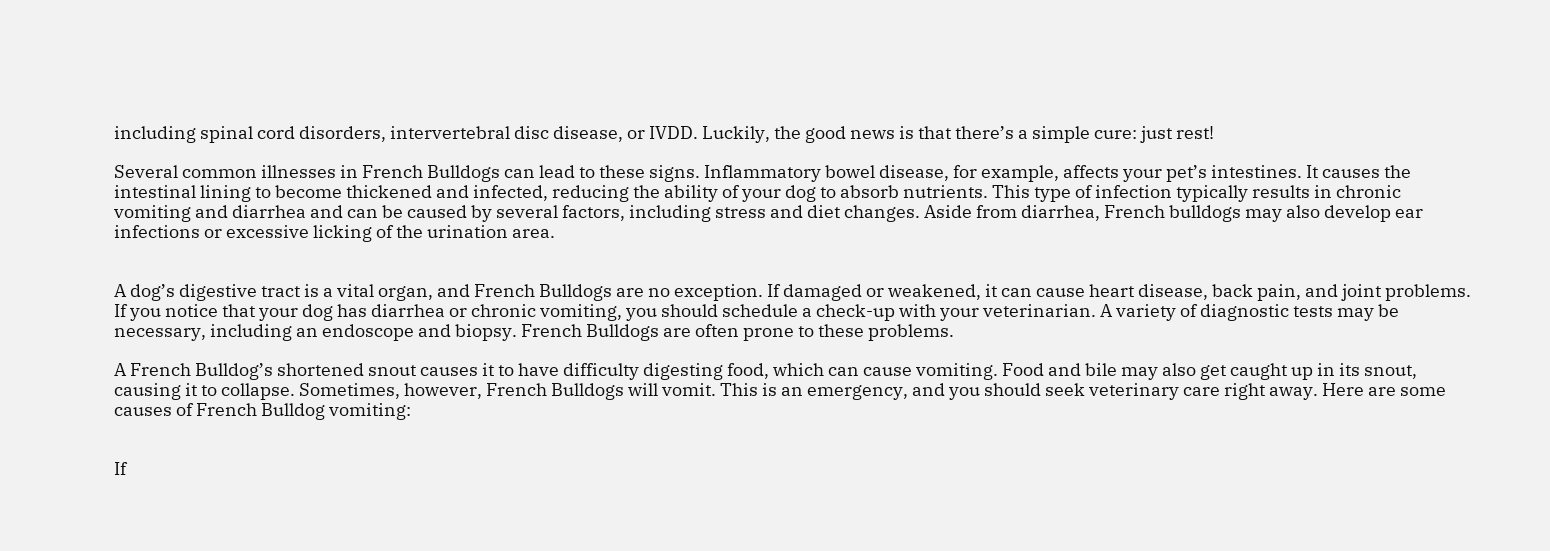including spinal cord disorders, intervertebral disc disease, or IVDD. Luckily, the good news is that there’s a simple cure: just rest!

Several common illnesses in French Bulldogs can lead to these signs. Inflammatory bowel disease, for example, affects your pet’s intestines. It causes the intestinal lining to become thickened and infected, reducing the ability of your dog to absorb nutrients. This type of infection typically results in chronic vomiting and diarrhea and can be caused by several factors, including stress and diet changes. Aside from diarrhea, French bulldogs may also develop ear infections or excessive licking of the urination area.


A dog’s digestive tract is a vital organ, and French Bulldogs are no exception. If damaged or weakened, it can cause heart disease, back pain, and joint problems. If you notice that your dog has diarrhea or chronic vomiting, you should schedule a check-up with your veterinarian. A variety of diagnostic tests may be necessary, including an endoscope and biopsy. French Bulldogs are often prone to these problems.

A French Bulldog’s shortened snout causes it to have difficulty digesting food, which can cause vomiting. Food and bile may also get caught up in its snout, causing it to collapse. Sometimes, however, French Bulldogs will vomit. This is an emergency, and you should seek veterinary care right away. Here are some causes of French Bulldog vomiting:


If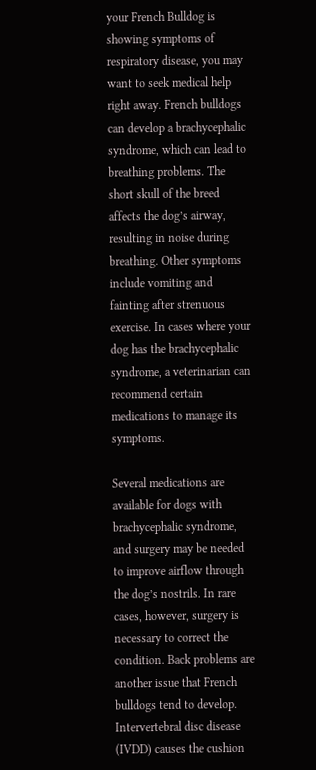your French Bulldog is showing symptoms of respiratory disease, you may want to seek medical help right away. French bulldogs can develop a brachycephalic syndrome, which can lead to breathing problems. The short skull of the breed affects the dog’s airway, resulting in noise during breathing. Other symptoms include vomiting and fainting after strenuous exercise. In cases where your dog has the brachycephalic syndrome, a veterinarian can recommend certain medications to manage its symptoms.

Several medications are available for dogs with brachycephalic syndrome, and surgery may be needed to improve airflow through the dog’s nostrils. In rare cases, however, surgery is necessary to correct the condition. Back problems are another issue that French bulldogs tend to develop. Intervertebral disc disease (IVDD) causes the cushion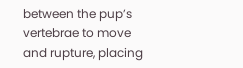between the pup’s vertebrae to move and rupture, placing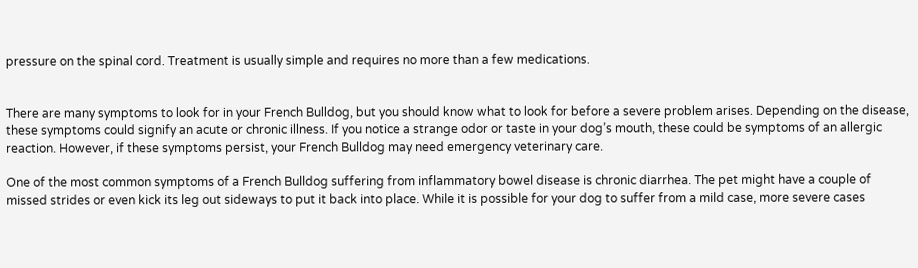pressure on the spinal cord. Treatment is usually simple and requires no more than a few medications.


There are many symptoms to look for in your French Bulldog, but you should know what to look for before a severe problem arises. Depending on the disease, these symptoms could signify an acute or chronic illness. If you notice a strange odor or taste in your dog’s mouth, these could be symptoms of an allergic reaction. However, if these symptoms persist, your French Bulldog may need emergency veterinary care.

One of the most common symptoms of a French Bulldog suffering from inflammatory bowel disease is chronic diarrhea. The pet might have a couple of missed strides or even kick its leg out sideways to put it back into place. While it is possible for your dog to suffer from a mild case, more severe cases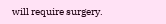will require surgery.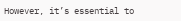However, it’s essential to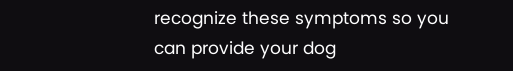recognize these symptoms so you can provide your dog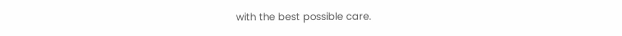with the best possible care.